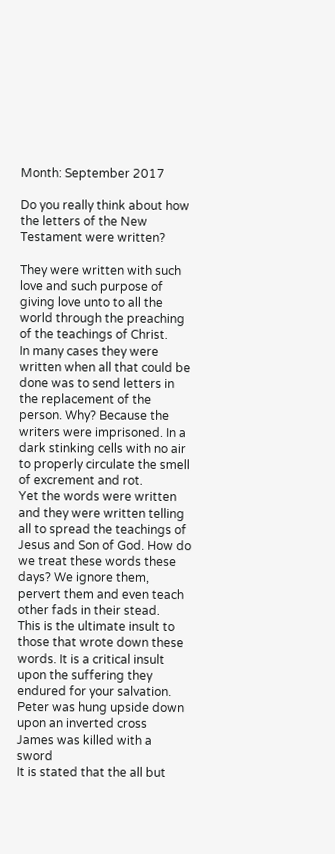Month: September 2017

Do you really think about how the letters of the New Testament were written?

They were written with such love and such purpose of giving love unto to all the world through the preaching of the teachings of Christ.
In many cases they were written when all that could be done was to send letters in the replacement of the person. Why? Because the writers were imprisoned. In a dark stinking cells with no air to properly circulate the smell of excrement and rot.
Yet the words were written and they were written telling all to spread the teachings of Jesus and Son of God. How do we treat these words these days? We ignore them, pervert them and even teach other fads in their stead.
This is the ultimate insult to those that wrote down these words. It is a critical insult upon the suffering they endured for your salvation.
Peter was hung upside down upon an inverted cross
James was killed with a sword
It is stated that the all but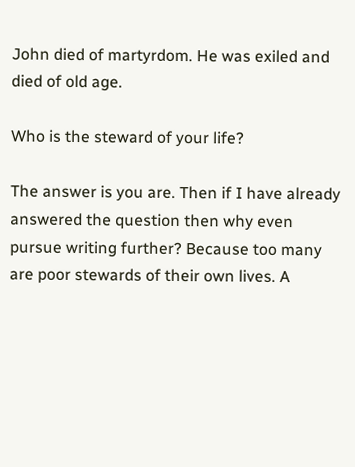John died of martyrdom. He was exiled and died of old age.

Who is the steward of your life?

The answer is you are. Then if I have already answered the question then why even pursue writing further? Because too many are poor stewards of their own lives. A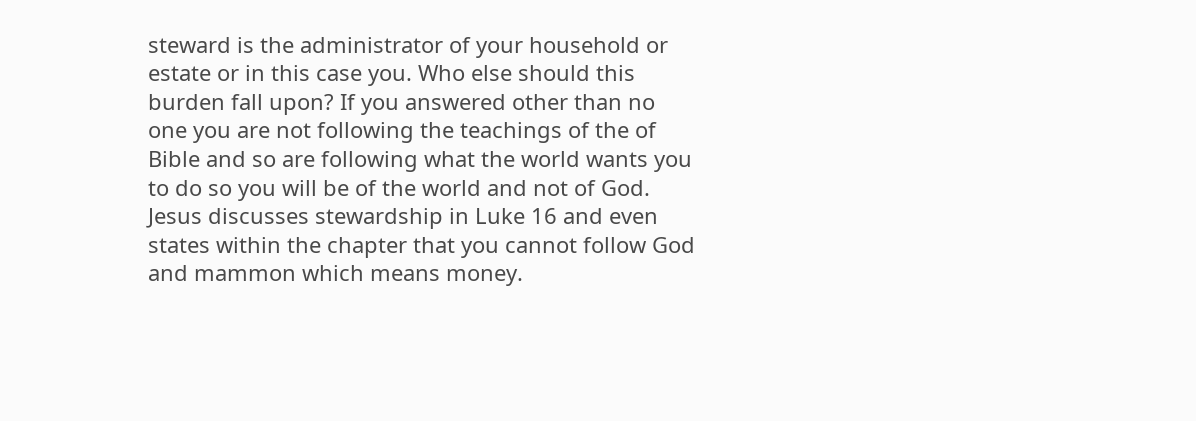steward is the administrator of your household or estate or in this case you. Who else should this burden fall upon? If you answered other than no one you are not following the teachings of the of Bible and so are following what the world wants you to do so you will be of the world and not of God.
Jesus discusses stewardship in Luke 16 and even states within the chapter that you cannot follow God and mammon which means money.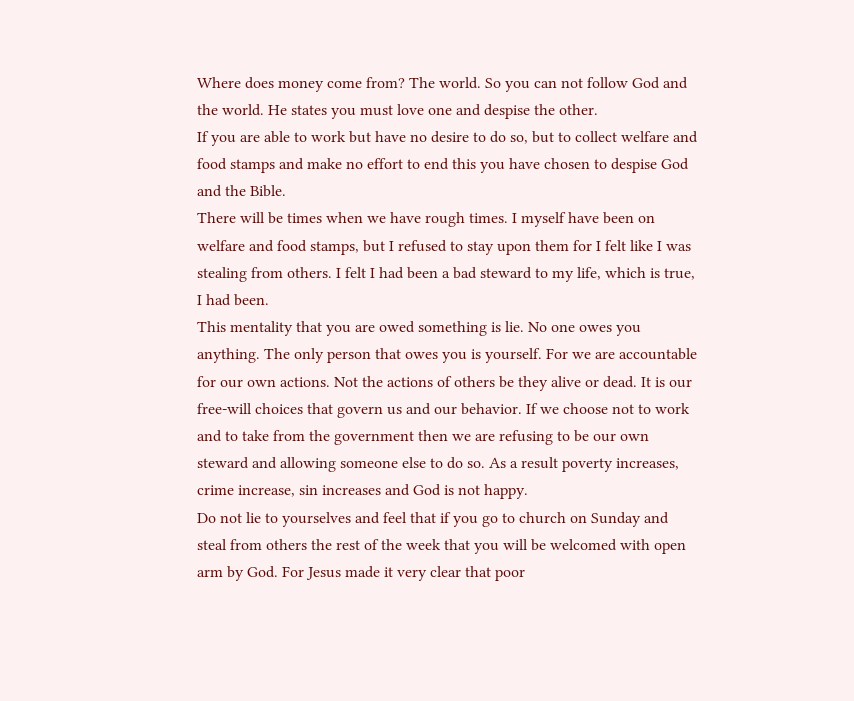Where does money come from? The world. So you can not follow God and the world. He states you must love one and despise the other.
If you are able to work but have no desire to do so, but to collect welfare and food stamps and make no effort to end this you have chosen to despise God and the Bible.
There will be times when we have rough times. I myself have been on welfare and food stamps, but I refused to stay upon them for I felt like I was stealing from others. I felt I had been a bad steward to my life, which is true, I had been.
This mentality that you are owed something is lie. No one owes you anything. The only person that owes you is yourself. For we are accountable for our own actions. Not the actions of others be they alive or dead. It is our free-will choices that govern us and our behavior. If we choose not to work and to take from the government then we are refusing to be our own steward and allowing someone else to do so. As a result poverty increases, crime increase, sin increases and God is not happy.
Do not lie to yourselves and feel that if you go to church on Sunday and steal from others the rest of the week that you will be welcomed with open arm by God. For Jesus made it very clear that poor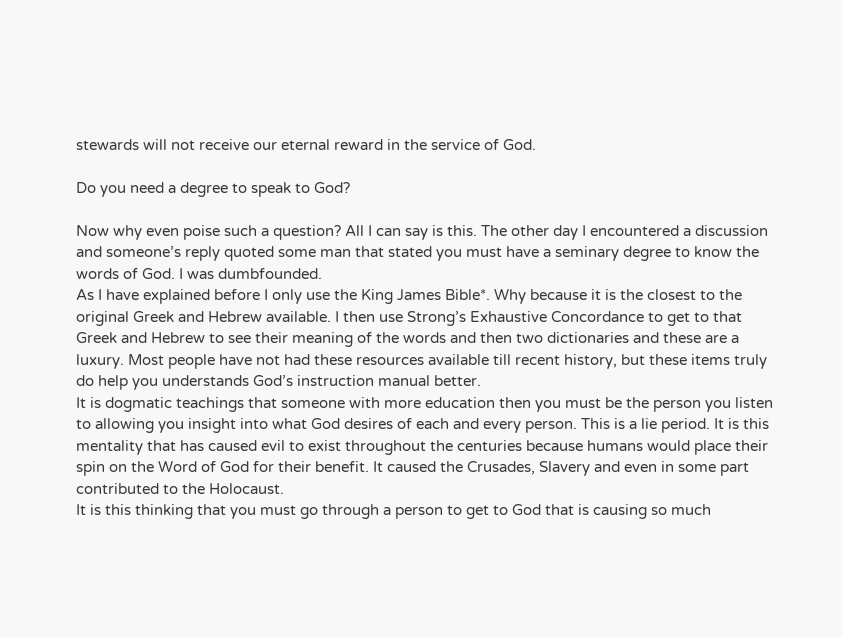stewards will not receive our eternal reward in the service of God.

Do you need a degree to speak to God?

Now why even poise such a question? All I can say is this. The other day I encountered a discussion and someone’s reply quoted some man that stated you must have a seminary degree to know the words of God. I was dumbfounded.
As I have explained before I only use the King James Bible*. Why because it is the closest to the original Greek and Hebrew available. I then use Strong’s Exhaustive Concordance to get to that Greek and Hebrew to see their meaning of the words and then two dictionaries and these are a luxury. Most people have not had these resources available till recent history, but these items truly do help you understands God’s instruction manual better.
It is dogmatic teachings that someone with more education then you must be the person you listen to allowing you insight into what God desires of each and every person. This is a lie period. It is this mentality that has caused evil to exist throughout the centuries because humans would place their spin on the Word of God for their benefit. It caused the Crusades, Slavery and even in some part contributed to the Holocaust.
It is this thinking that you must go through a person to get to God that is causing so much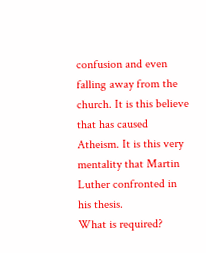confusion and even falling away from the church. It is this believe that has caused Atheism. It is this very mentality that Martin Luther confronted in his thesis.
What is required?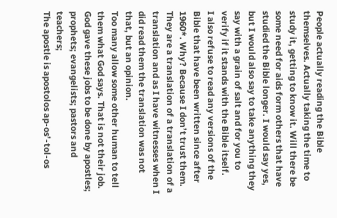People actually reading the Bible themselves. Actually taking the time to study it, getting to know it. Will there be some need for aids form others that have studied the Bible longer. I would say yes, but I would also say to take anything they say with a grain of salt and for you to verify if it stands with the Bible itself.
I also refuse to read any versions of the Bible that have been written since after 1960*. Why? Because I don’t trust them. They are a translation of a translation of a translation and as I have witnesses when I did read them the translation was not that, but an opinion.
Too many allow some other human to tell them what God says. That is not their job. God gave these jobs to be done by apostles; prophets; evangelists; pastors and teachers;
The apostle is apostolos ap-os’-tol-os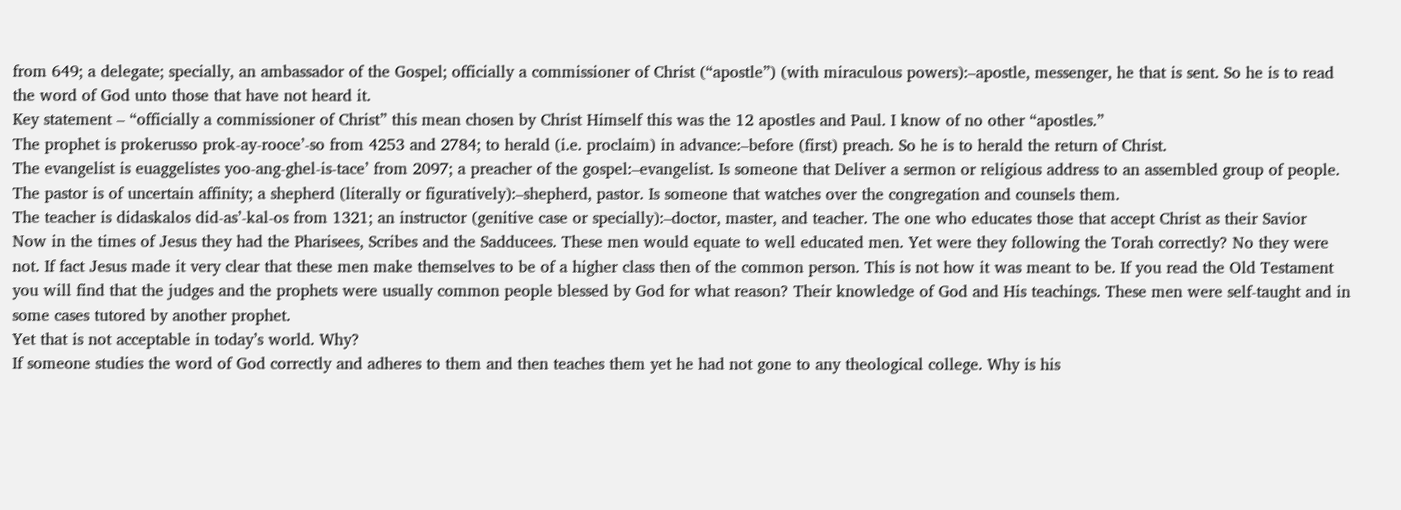from 649; a delegate; specially, an ambassador of the Gospel; officially a commissioner of Christ (“apostle”) (with miraculous powers):–apostle, messenger, he that is sent. So he is to read the word of God unto those that have not heard it.
Key statement – “officially a commissioner of Christ” this mean chosen by Christ Himself this was the 12 apostles and Paul. I know of no other “apostles.”
The prophet is prokerusso prok-ay-rooce’-so from 4253 and 2784; to herald (i.e. proclaim) in advance:–before (first) preach. So he is to herald the return of Christ.
The evangelist is euaggelistes yoo-ang-ghel-is-tace’ from 2097; a preacher of the gospel:–evangelist. Is someone that Deliver a sermon or religious address to an assembled group of people.
The pastor is of uncertain affinity; a shepherd (literally or figuratively):–shepherd, pastor. Is someone that watches over the congregation and counsels them.
The teacher is didaskalos did-as’-kal-os from 1321; an instructor (genitive case or specially):–doctor, master, and teacher. The one who educates those that accept Christ as their Savior
Now in the times of Jesus they had the Pharisees, Scribes and the Sadducees. These men would equate to well educated men. Yet were they following the Torah correctly? No they were not. If fact Jesus made it very clear that these men make themselves to be of a higher class then of the common person. This is not how it was meant to be. If you read the Old Testament you will find that the judges and the prophets were usually common people blessed by God for what reason? Their knowledge of God and His teachings. These men were self-taught and in some cases tutored by another prophet.
Yet that is not acceptable in today’s world. Why?
If someone studies the word of God correctly and adheres to them and then teaches them yet he had not gone to any theological college. Why is his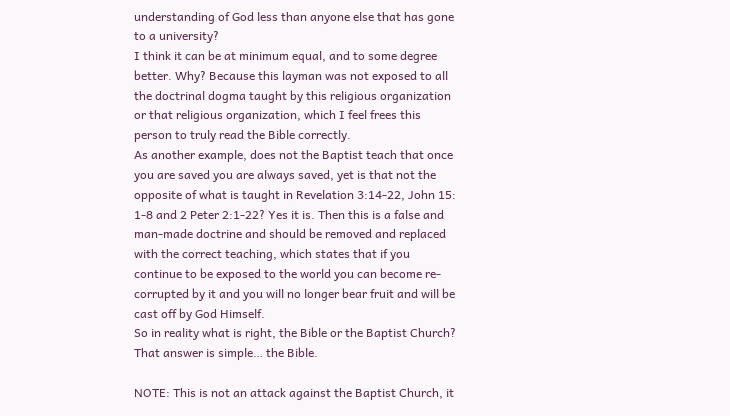understanding of God less than anyone else that has gone to a university?
I think it can be at minimum equal, and to some degree better. Why? Because this layman was not exposed to all the doctrinal dogma taught by this religious organization or that religious organization, which I feel frees this person to truly read the Bible correctly.
As another example, does not the Baptist teach that once you are saved you are always saved, yet is that not the opposite of what is taught in Revelation 3:14-22, John 15: 1-8 and 2 Peter 2:1-22? Yes it is. Then this is a false and man-made doctrine and should be removed and replaced with the correct teaching, which states that if you continue to be exposed to the world you can become re-corrupted by it and you will no longer bear fruit and will be cast off by God Himself.
So in reality what is right, the Bible or the Baptist Church? That answer is simple… the Bible.

NOTE: This is not an attack against the Baptist Church, it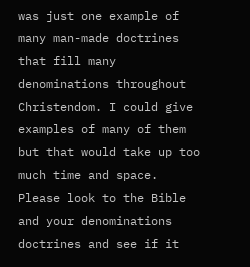was just one example of many man-made doctrines that fill many denominations throughout Christendom. I could give examples of many of them but that would take up too much time and space. Please look to the Bible and your denominations doctrines and see if it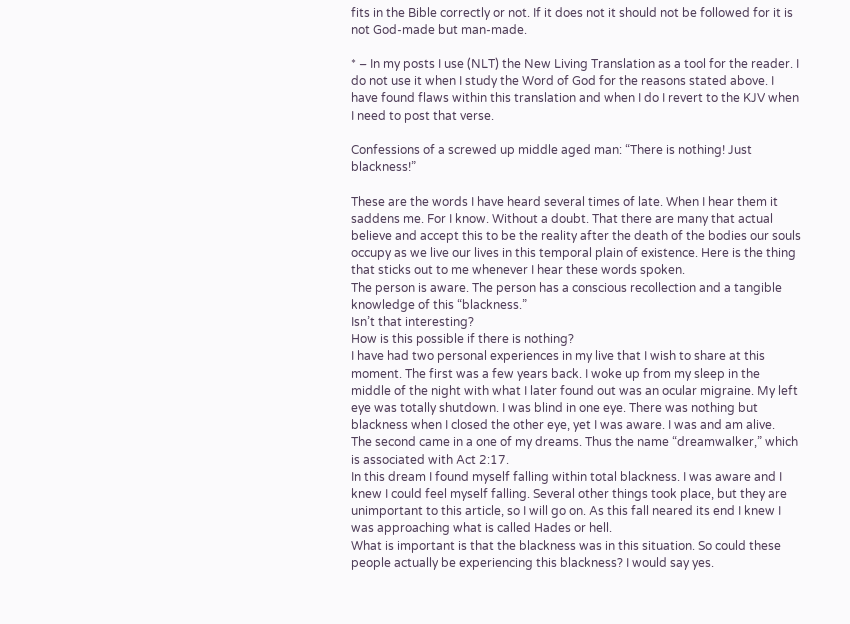fits in the Bible correctly or not. If it does not it should not be followed for it is not God-made but man-made.

* – In my posts I use (NLT) the New Living Translation as a tool for the reader. I do not use it when I study the Word of God for the reasons stated above. I have found flaws within this translation and when I do I revert to the KJV when I need to post that verse.

Confessions of a screwed up middle aged man: “There is nothing! Just blackness!”

These are the words I have heard several times of late. When I hear them it saddens me. For I know. Without a doubt. That there are many that actual believe and accept this to be the reality after the death of the bodies our souls occupy as we live our lives in this temporal plain of existence. Here is the thing that sticks out to me whenever I hear these words spoken.
The person is aware. The person has a conscious recollection and a tangible knowledge of this “blackness.”
Isn’t that interesting?
How is this possible if there is nothing?
I have had two personal experiences in my live that I wish to share at this moment. The first was a few years back. I woke up from my sleep in the middle of the night with what I later found out was an ocular migraine. My left eye was totally shutdown. I was blind in one eye. There was nothing but blackness when I closed the other eye, yet I was aware. I was and am alive.
The second came in a one of my dreams. Thus the name “dreamwalker,” which is associated with Act 2:17.
In this dream I found myself falling within total blackness. I was aware and I knew I could feel myself falling. Several other things took place, but they are unimportant to this article, so I will go on. As this fall neared its end I knew I was approaching what is called Hades or hell.
What is important is that the blackness was in this situation. So could these people actually be experiencing this blackness? I would say yes.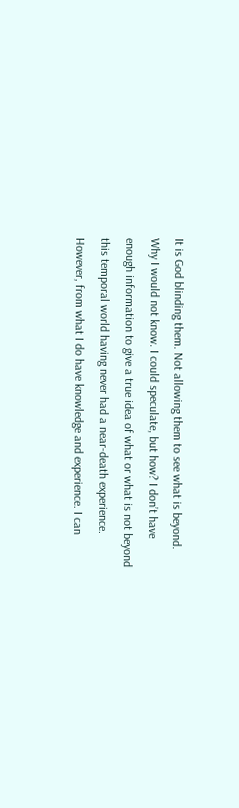It is God blinding them. Not allowing them to see what is beyond. Why I would not know. I could speculate, but how? I don’t have enough information to give a true idea of what or what is not beyond this temporal world having never had a near-death experience.
However, from what I do have knowledge and experience. I can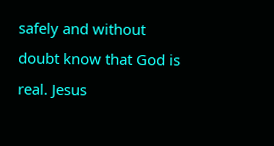safely and without doubt know that God is real. Jesus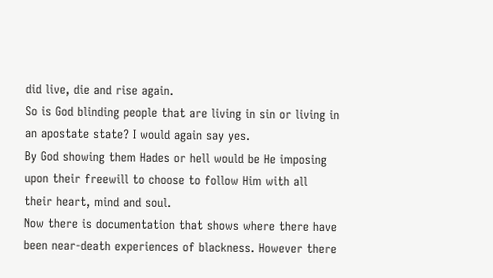did live, die and rise again.
So is God blinding people that are living in sin or living in an apostate state? I would again say yes.
By God showing them Hades or hell would be He imposing upon their freewill to choose to follow Him with all their heart, mind and soul.
Now there is documentation that shows where there have been near-death experiences of blackness. However there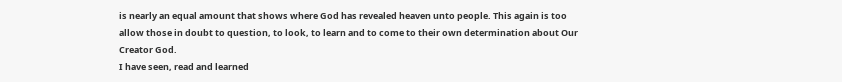is nearly an equal amount that shows where God has revealed heaven unto people. This again is too allow those in doubt to question, to look, to learn and to come to their own determination about Our Creator God.
I have seen, read and learned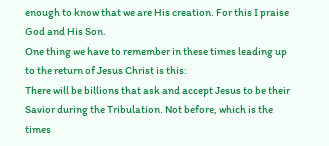enough to know that we are His creation. For this I praise God and His Son.
One thing we have to remember in these times leading up to the return of Jesus Christ is this:
There will be billions that ask and accept Jesus to be their Savior during the Tribulation. Not before, which is the times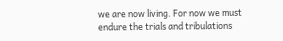we are now living. For now we must endure the trials and tribulations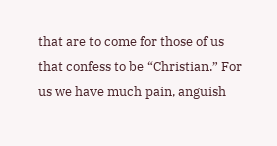that are to come for those of us that confess to be “Christian.” For us we have much pain, anguish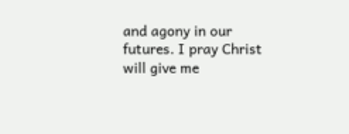and agony in our futures. I pray Christ will give me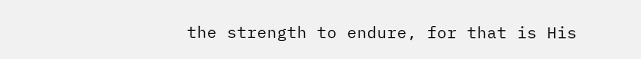the strength to endure, for that is His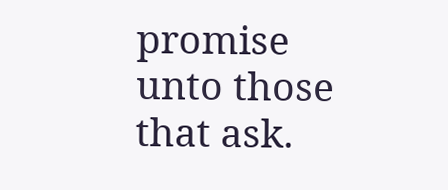promise unto those that ask.